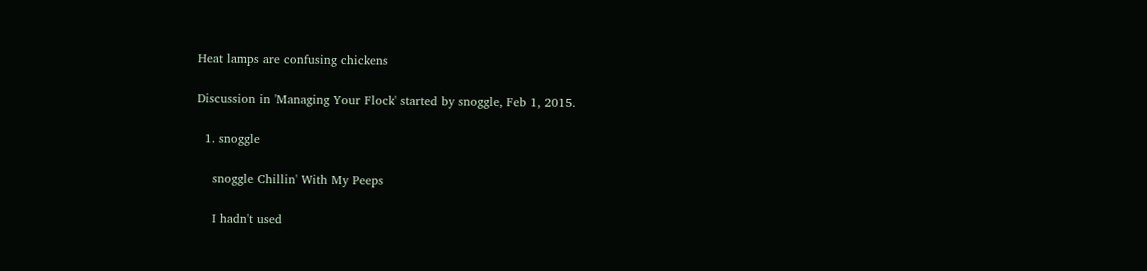Heat lamps are confusing chickens

Discussion in 'Managing Your Flock' started by snoggle, Feb 1, 2015.

  1. snoggle

    snoggle Chillin' With My Peeps

    I hadn't used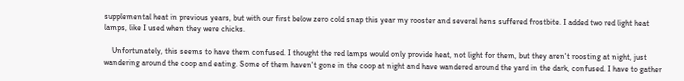supplemental heat in previous years, but with our first below zero cold snap this year my rooster and several hens suffered frostbite. I added two red light heat lamps, like I used when they were chicks.

    Unfortunately, this seems to have them confused. I thought the red lamps would only provide heat, not light for them, but they aren't roosting at night, just wandering around the coop and eating. Some of them haven't gone in the coop at night and have wandered around the yard in the dark, confused. I have to gather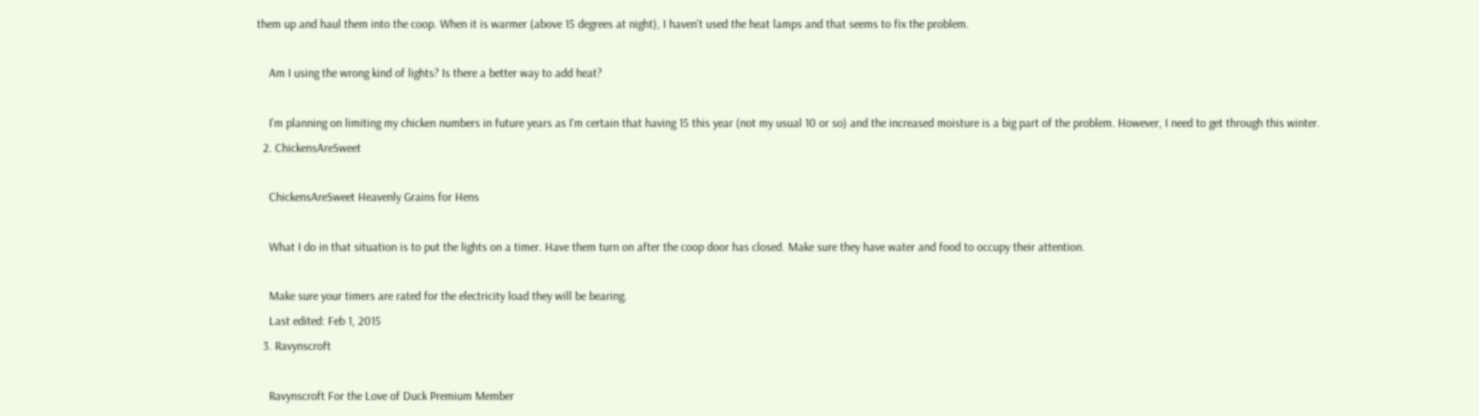them up and haul them into the coop. When it is warmer (above 15 degrees at night), I haven't used the heat lamps and that seems to fix the problem.

    Am I using the wrong kind of lights? Is there a better way to add heat?

    I'm planning on limiting my chicken numbers in future years as I'm certain that having 15 this year (not my usual 10 or so) and the increased moisture is a big part of the problem. However, I need to get through this winter.
  2. ChickensAreSweet

    ChickensAreSweet Heavenly Grains for Hens

    What I do in that situation is to put the lights on a timer. Have them turn on after the coop door has closed. Make sure they have water and food to occupy their attention.

    Make sure your timers are rated for the electricity load they will be bearing.
    Last edited: Feb 1, 2015
  3. Ravynscroft

    Ravynscroft For the Love of Duck Premium Member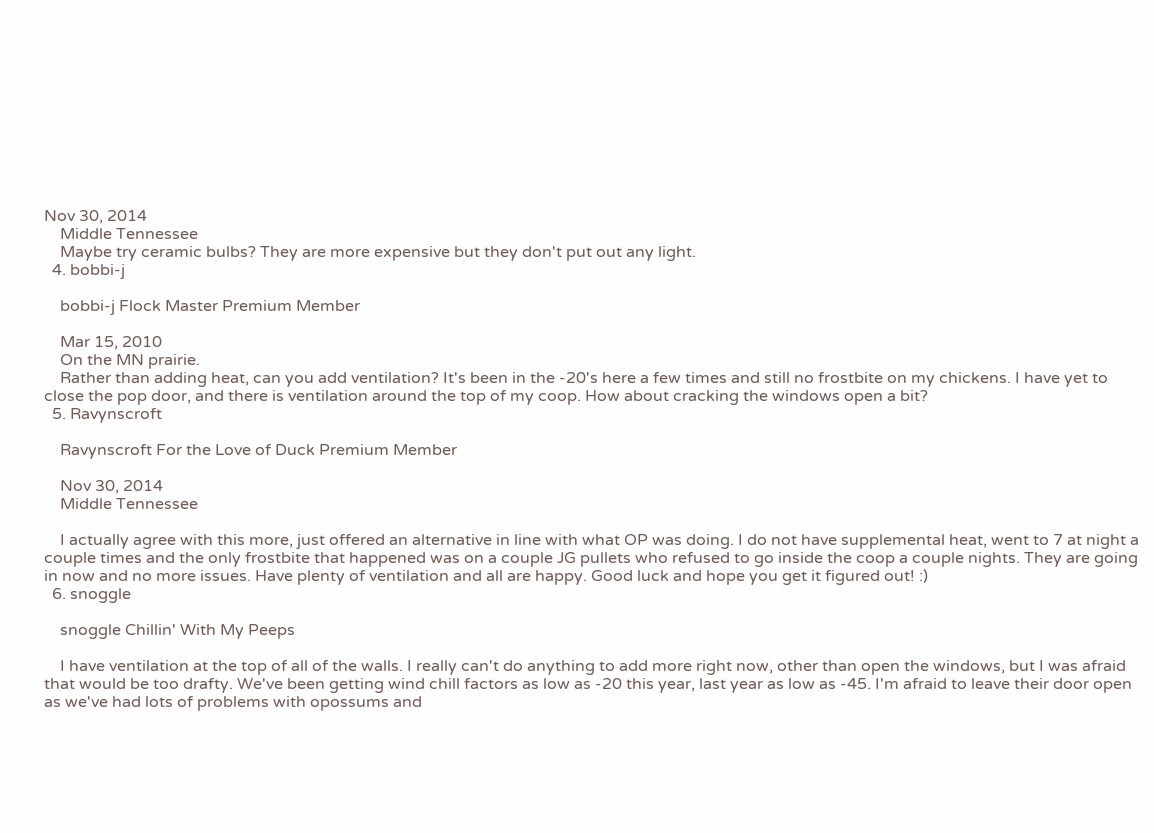Nov 30, 2014
    Middle Tennessee
    Maybe try ceramic bulbs? They are more expensive but they don't put out any light.
  4. bobbi-j

    bobbi-j Flock Master Premium Member

    Mar 15, 2010
    On the MN prairie.
    Rather than adding heat, can you add ventilation? It's been in the -20's here a few times and still no frostbite on my chickens. I have yet to close the pop door, and there is ventilation around the top of my coop. How about cracking the windows open a bit?
  5. Ravynscroft

    Ravynscroft For the Love of Duck Premium Member

    Nov 30, 2014
    Middle Tennessee

    I actually agree with this more, just offered an alternative in line with what OP was doing. I do not have supplemental heat, went to 7 at night a couple times and the only frostbite that happened was on a couple JG pullets who refused to go inside the coop a couple nights. They are going in now and no more issues. Have plenty of ventilation and all are happy. Good luck and hope you get it figured out! :)
  6. snoggle

    snoggle Chillin' With My Peeps

    I have ventilation at the top of all of the walls. I really can't do anything to add more right now, other than open the windows, but I was afraid that would be too drafty. We've been getting wind chill factors as low as -20 this year, last year as low as -45. I'm afraid to leave their door open as we've had lots of problems with opossums and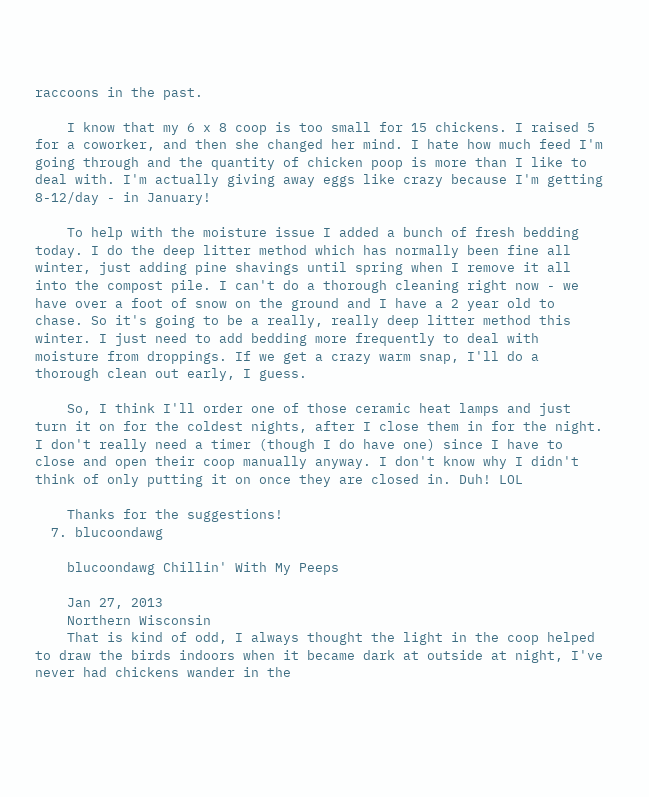raccoons in the past.

    I know that my 6 x 8 coop is too small for 15 chickens. I raised 5 for a coworker, and then she changed her mind. I hate how much feed I'm going through and the quantity of chicken poop is more than I like to deal with. I'm actually giving away eggs like crazy because I'm getting 8-12/day - in January!

    To help with the moisture issue I added a bunch of fresh bedding today. I do the deep litter method which has normally been fine all winter, just adding pine shavings until spring when I remove it all into the compost pile. I can't do a thorough cleaning right now - we have over a foot of snow on the ground and I have a 2 year old to chase. So it's going to be a really, really deep litter method this winter. I just need to add bedding more frequently to deal with moisture from droppings. If we get a crazy warm snap, I'll do a thorough clean out early, I guess.

    So, I think I'll order one of those ceramic heat lamps and just turn it on for the coldest nights, after I close them in for the night. I don't really need a timer (though I do have one) since I have to close and open their coop manually anyway. I don't know why I didn't think of only putting it on once they are closed in. Duh! LOL

    Thanks for the suggestions!
  7. blucoondawg

    blucoondawg Chillin' With My Peeps

    Jan 27, 2013
    Northern Wisconsin
    That is kind of odd, I always thought the light in the coop helped to draw the birds indoors when it became dark at outside at night, I've never had chickens wander in the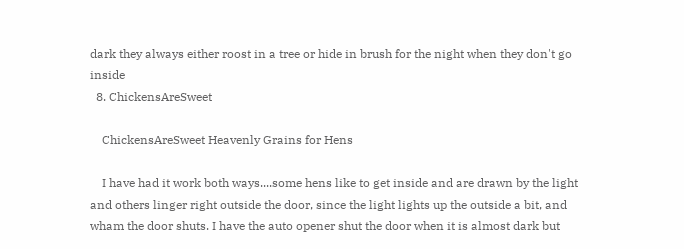dark they always either roost in a tree or hide in brush for the night when they don't go inside
  8. ChickensAreSweet

    ChickensAreSweet Heavenly Grains for Hens

    I have had it work both ways....some hens like to get inside and are drawn by the light and others linger right outside the door, since the light lights up the outside a bit, and wham the door shuts. I have the auto opener shut the door when it is almost dark but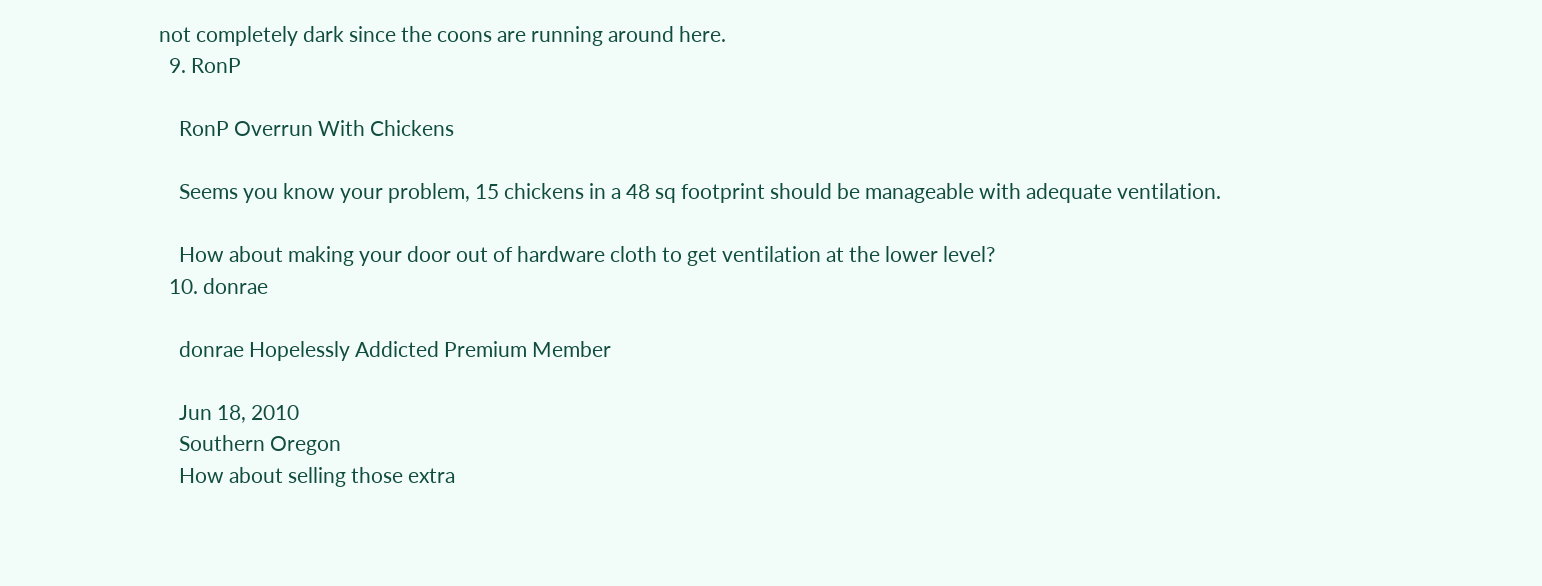not completely dark since the coons are running around here.
  9. RonP

    RonP Overrun With Chickens

    Seems you know your problem, 15 chickens in a 48 sq footprint should be manageable with adequate ventilation.

    How about making your door out of hardware cloth to get ventilation at the lower level?
  10. donrae

    donrae Hopelessly Addicted Premium Member

    Jun 18, 2010
    Southern Oregon
    How about selling those extra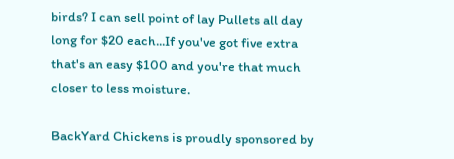birds? I can sell point of lay Pullets all day long for $20 each...If you've got five extra that's an easy $100 and you're that much closer to less moisture.

BackYard Chickens is proudly sponsored by